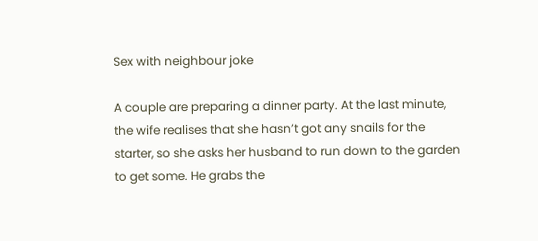Sex with neighbour joke

A couple are preparing a dinner party. At the last minute, the wife realises that she hasn’t got any snails for the starter, so she asks her husband to run down to the garden to get some. He grabs the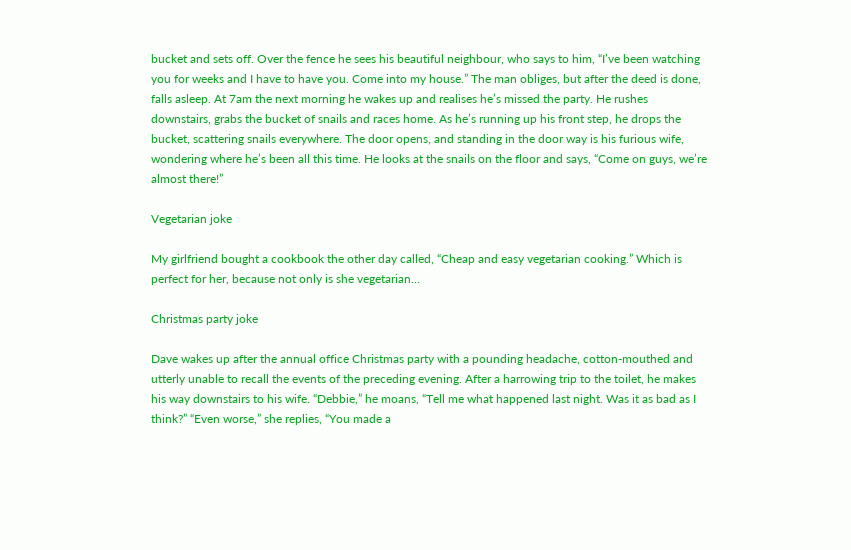bucket and sets off. Over the fence he sees his beautiful neighbour, who says to him, “I’ve been watching you for weeks and I have to have you. Come into my house.” The man obliges, but after the deed is done, falls asleep. At 7am the next morning he wakes up and realises he’s missed the party. He rushes downstairs, grabs the bucket of snails and races home. As he’s running up his front step, he drops the bucket, scattering snails everywhere. The door opens, and standing in the door way is his furious wife, wondering where he’s been all this time. He looks at the snails on the floor and says, “Come on guys, we’re almost there!”

Vegetarian joke

My girlfriend bought a cookbook the other day called, “Cheap and easy vegetarian cooking.” Which is perfect for her, because not only is she vegetarian…

Christmas party joke

Dave wakes up after the annual office Christmas party with a pounding headache, cotton-mouthed and utterly unable to recall the events of the preceding evening. After a harrowing trip to the toilet, he makes his way downstairs to his wife. “Debbie,” he moans, “Tell me what happened last night. Was it as bad as I think?” “Even worse,” she replies, “You made a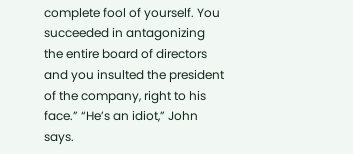complete fool of yourself. You succeeded in antagonizing the entire board of directors and you insulted the president of the company, right to his face.” “He’s an idiot,” John says.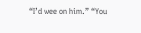“I’d wee on him.” “You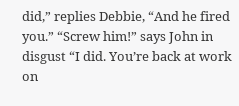did,” replies Debbie, “And he fired you.” “Screw him!” says John in disgust “I did. You’re back at work on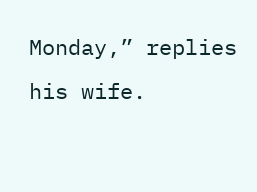Monday,” replies his wife.